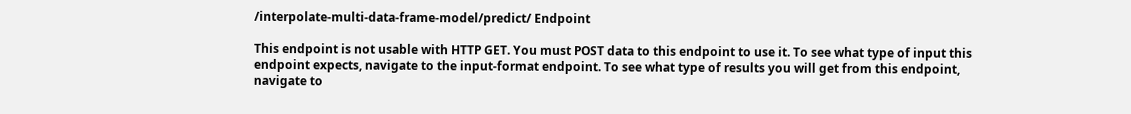/interpolate-multi-data-frame-model/predict/ Endpoint

This endpoint is not usable with HTTP GET. You must POST data to this endpoint to use it. To see what type of input this endpoint expects, navigate to the input-format endpoint. To see what type of results you will get from this endpoint, navigate to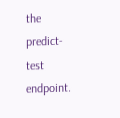the predict-test endpoint.